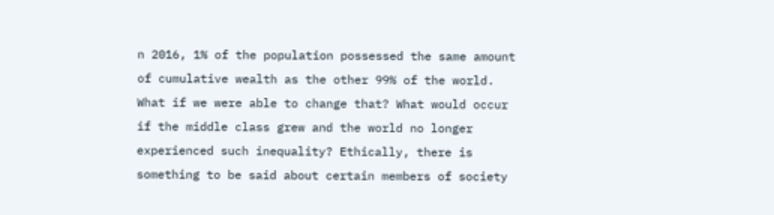n 2016, 1% of the population possessed the same amount of cumulative wealth as the other 99% of the world. What if we were able to change that? What would occur if the middle class grew and the world no longer experienced such inequality? Ethically, there is something to be said about certain members of society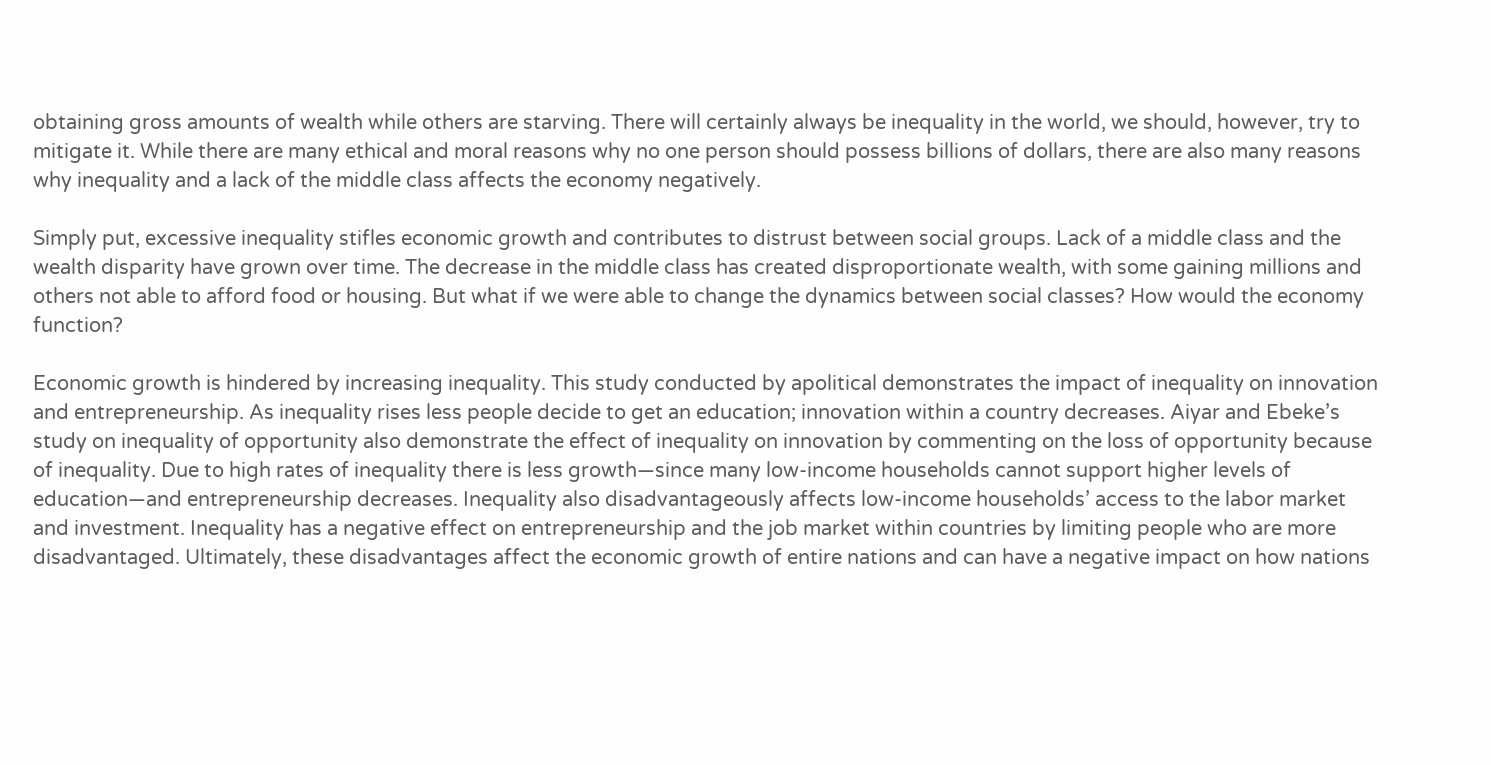obtaining gross amounts of wealth while others are starving. There will certainly always be inequality in the world, we should, however, try to mitigate it. While there are many ethical and moral reasons why no one person should possess billions of dollars, there are also many reasons why inequality and a lack of the middle class affects the economy negatively.

Simply put, excessive inequality stifles economic growth and contributes to distrust between social groups. Lack of a middle class and the wealth disparity have grown over time. The decrease in the middle class has created disproportionate wealth, with some gaining millions and others not able to afford food or housing. But what if we were able to change the dynamics between social classes? How would the economy function?

Economic growth is hindered by increasing inequality. This study conducted by apolitical demonstrates the impact of inequality on innovation and entrepreneurship. As inequality rises less people decide to get an education; innovation within a country decreases. Aiyar and Ebeke’s study on inequality of opportunity also demonstrate the effect of inequality on innovation by commenting on the loss of opportunity because of inequality. Due to high rates of inequality there is less growth—since many low-income households cannot support higher levels of education—and entrepreneurship decreases. Inequality also disadvantageously affects low-income households’ access to the labor market and investment. Inequality has a negative effect on entrepreneurship and the job market within countries by limiting people who are more disadvantaged. Ultimately, these disadvantages affect the economic growth of entire nations and can have a negative impact on how nations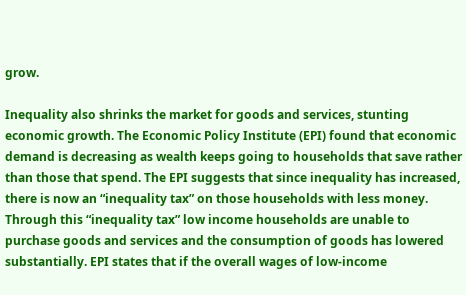grow.

Inequality also shrinks the market for goods and services, stunting economic growth. The Economic Policy Institute (EPI) found that economic demand is decreasing as wealth keeps going to households that save rather than those that spend. The EPI suggests that since inequality has increased, there is now an “inequality tax” on those households with less money. Through this “inequality tax” low income households are unable to purchase goods and services and the consumption of goods has lowered substantially. EPI states that if the overall wages of low-income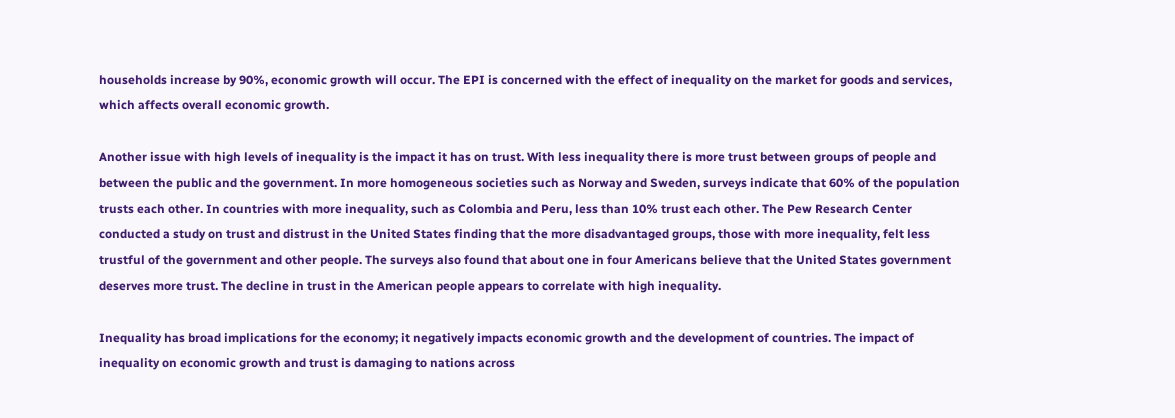households increase by 90%, economic growth will occur. The EPI is concerned with the effect of inequality on the market for goods and services, which affects overall economic growth.

Another issue with high levels of inequality is the impact it has on trust. With less inequality there is more trust between groups of people and between the public and the government. In more homogeneous societies such as Norway and Sweden, surveys indicate that 60% of the population trusts each other. In countries with more inequality, such as Colombia and Peru, less than 10% trust each other. The Pew Research Center conducted a study on trust and distrust in the United States finding that the more disadvantaged groups, those with more inequality, felt less trustful of the government and other people. The surveys also found that about one in four Americans believe that the United States government deserves more trust. The decline in trust in the American people appears to correlate with high inequality.

Inequality has broad implications for the economy; it negatively impacts economic growth and the development of countries. The impact of inequality on economic growth and trust is damaging to nations across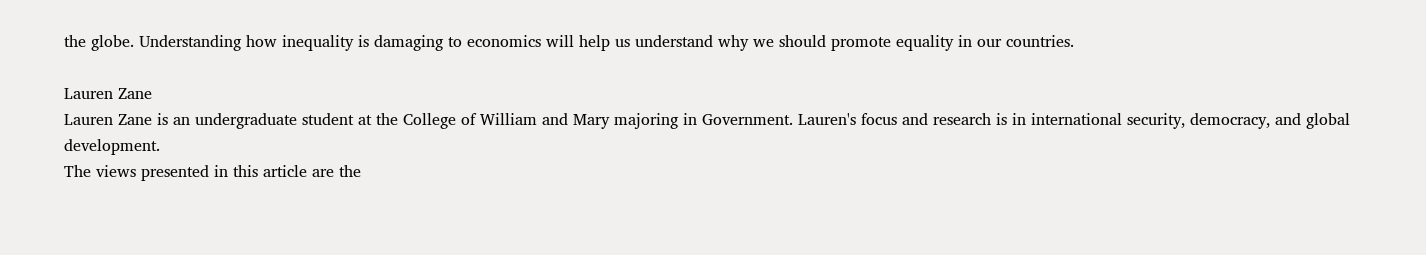the globe. Understanding how inequality is damaging to economics will help us understand why we should promote equality in our countries.

Lauren Zane
Lauren Zane is an undergraduate student at the College of William and Mary majoring in Government. Lauren's focus and research is in international security, democracy, and global development.
The views presented in this article are the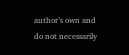author’s own and do not necessarily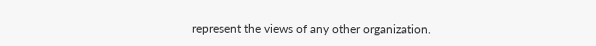represent the views of any other organization.